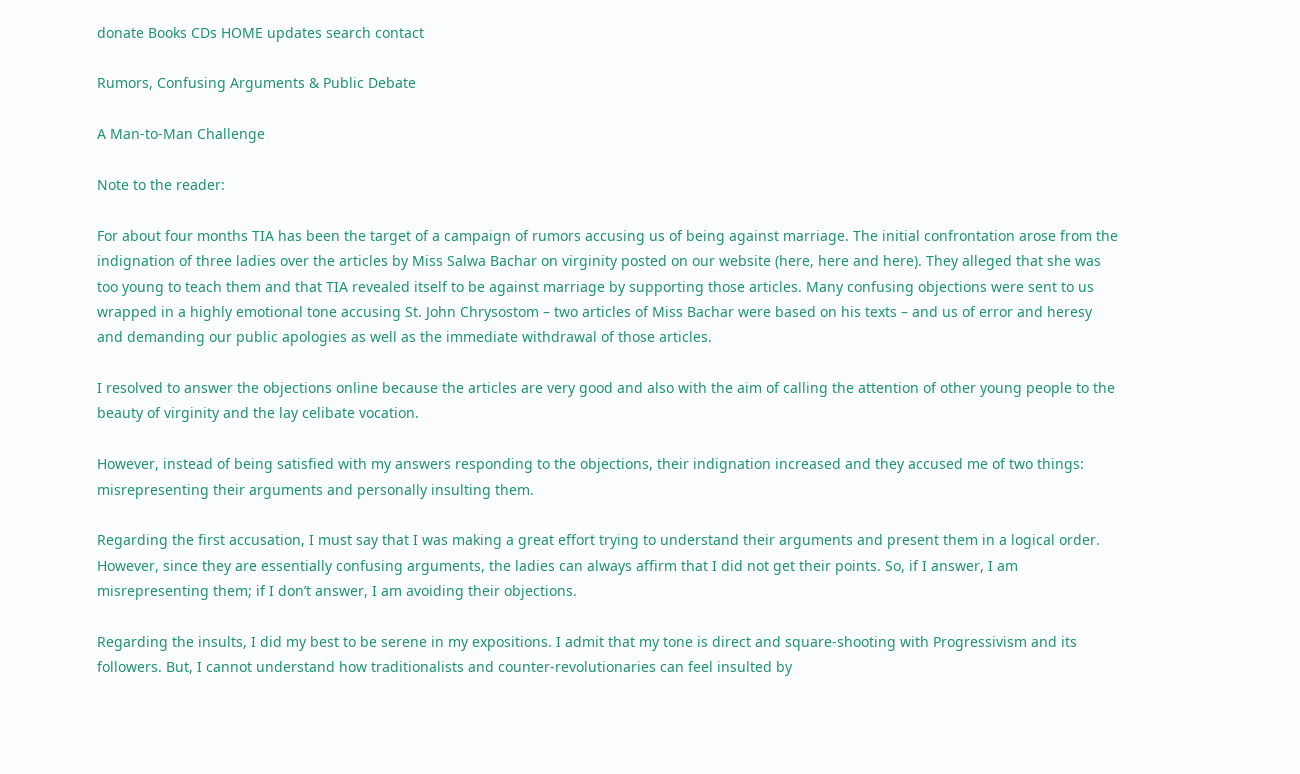donate Books CDs HOME updates search contact

Rumors, Confusing Arguments & Public Debate

A Man-to-Man Challenge

Note to the reader:

For about four months TIA has been the target of a campaign of rumors accusing us of being against marriage. The initial confrontation arose from the indignation of three ladies over the articles by Miss Salwa Bachar on virginity posted on our website (here, here and here). They alleged that she was too young to teach them and that TIA revealed itself to be against marriage by supporting those articles. Many confusing objections were sent to us wrapped in a highly emotional tone accusing St. John Chrysostom – two articles of Miss Bachar were based on his texts – and us of error and heresy and demanding our public apologies as well as the immediate withdrawal of those articles.

I resolved to answer the objections online because the articles are very good and also with the aim of calling the attention of other young people to the beauty of virginity and the lay celibate vocation.

However, instead of being satisfied with my answers responding to the objections, their indignation increased and they accused me of two things: misrepresenting their arguments and personally insulting them.

Regarding the first accusation, I must say that I was making a great effort trying to understand their arguments and present them in a logical order. However, since they are essentially confusing arguments, the ladies can always affirm that I did not get their points. So, if I answer, I am misrepresenting them; if I don’t answer, I am avoiding their objections.

Regarding the insults, I did my best to be serene in my expositions. I admit that my tone is direct and square-shooting with Progressivism and its followers. But, I cannot understand how traditionalists and counter-revolutionaries can feel insulted by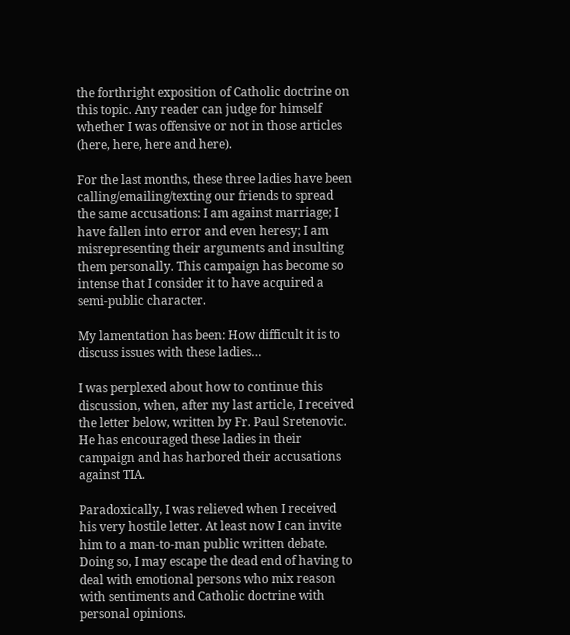the forthright exposition of Catholic doctrine on this topic. Any reader can judge for himself whether I was offensive or not in those articles (here, here, here and here).

For the last months, these three ladies have been calling/emailing/texting our friends to spread the same accusations: I am against marriage; I have fallen into error and even heresy; I am misrepresenting their arguments and insulting them personally. This campaign has become so intense that I consider it to have acquired a semi-public character.

My lamentation has been: How difficult it is to discuss issues with these ladies…

I was perplexed about how to continue this discussion, when, after my last article, I received the letter below, written by Fr. Paul Sretenovic. He has encouraged these ladies in their campaign and has harbored their accusations against TIA.

Paradoxically, I was relieved when I received his very hostile letter. At least now I can invite him to a man-to-man public written debate. Doing so, I may escape the dead end of having to deal with emotional persons who mix reason with sentiments and Catholic doctrine with personal opinions.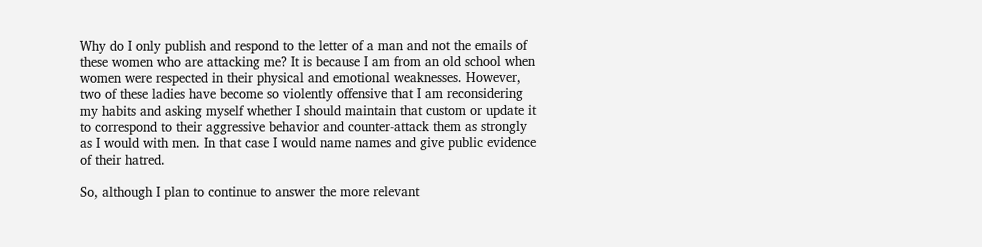Why do I only publish and respond to the letter of a man and not the emails of these women who are attacking me? It is because I am from an old school when women were respected in their physical and emotional weaknesses. However, two of these ladies have become so violently offensive that I am reconsidering my habits and asking myself whether I should maintain that custom or update it to correspond to their aggressive behavior and counter-attack them as strongly as I would with men. In that case I would name names and give public evidence of their hatred.

So, although I plan to continue to answer the more relevant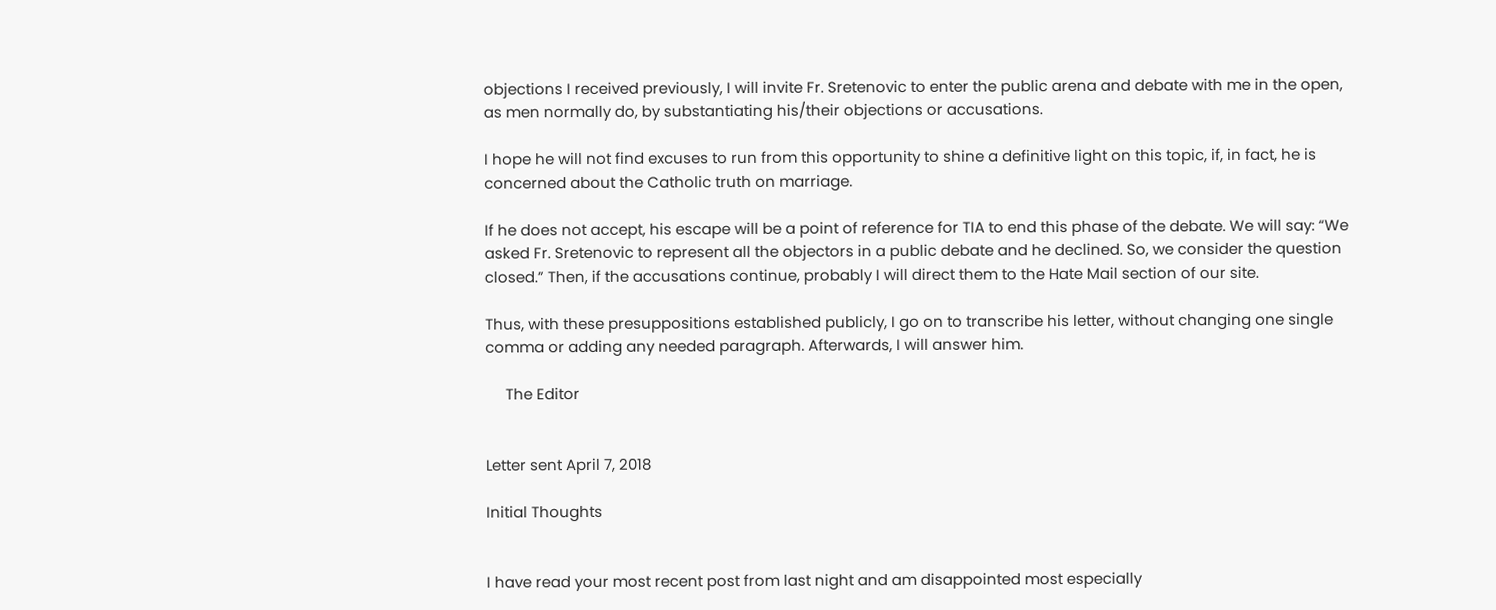objections I received previously, I will invite Fr. Sretenovic to enter the public arena and debate with me in the open, as men normally do, by substantiating his/their objections or accusations.

I hope he will not find excuses to run from this opportunity to shine a definitive light on this topic, if, in fact, he is concerned about the Catholic truth on marriage.

If he does not accept, his escape will be a point of reference for TIA to end this phase of the debate. We will say: “We asked Fr. Sretenovic to represent all the objectors in a public debate and he declined. So, we consider the question closed.” Then, if the accusations continue, probably I will direct them to the Hate Mail section of our site.

Thus, with these presuppositions established publicly, I go on to transcribe his letter, without changing one single comma or adding any needed paragraph. Afterwards, I will answer him.

     The Editor


Letter sent April 7, 2018

Initial Thoughts


I have read your most recent post from last night and am disappointed most especially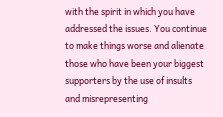with the spirit in which you have addressed the issues. You continue to make things worse and alienate those who have been your biggest supporters by the use of insults and misrepresenting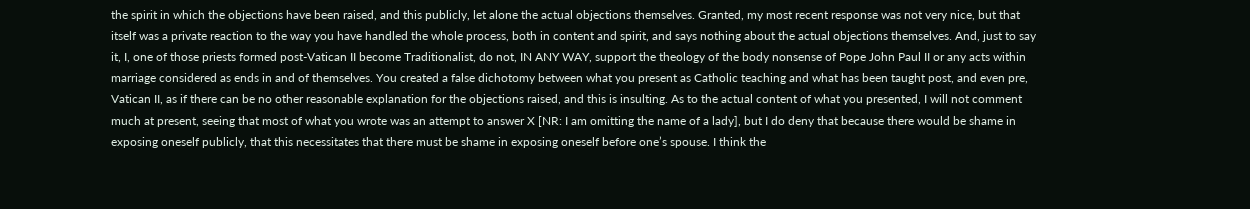the spirit in which the objections have been raised, and this publicly, let alone the actual objections themselves. Granted, my most recent response was not very nice, but that itself was a private reaction to the way you have handled the whole process, both in content and spirit, and says nothing about the actual objections themselves. And, just to say it, I, one of those priests formed post-Vatican II become Traditionalist, do not, IN ANY WAY, support the theology of the body nonsense of Pope John Paul II or any acts within marriage considered as ends in and of themselves. You created a false dichotomy between what you present as Catholic teaching and what has been taught post, and even pre, Vatican II, as if there can be no other reasonable explanation for the objections raised, and this is insulting. As to the actual content of what you presented, I will not comment much at present, seeing that most of what you wrote was an attempt to answer X [NR: I am omitting the name of a lady], but I do deny that because there would be shame in exposing oneself publicly, that this necessitates that there must be shame in exposing oneself before one’s spouse. I think the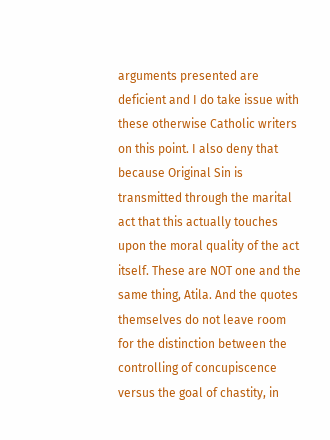arguments presented are deficient and I do take issue with these otherwise Catholic writers on this point. I also deny that because Original Sin is transmitted through the marital act that this actually touches upon the moral quality of the act itself. These are NOT one and the same thing, Atila. And the quotes themselves do not leave room for the distinction between the controlling of concupiscence versus the goal of chastity, in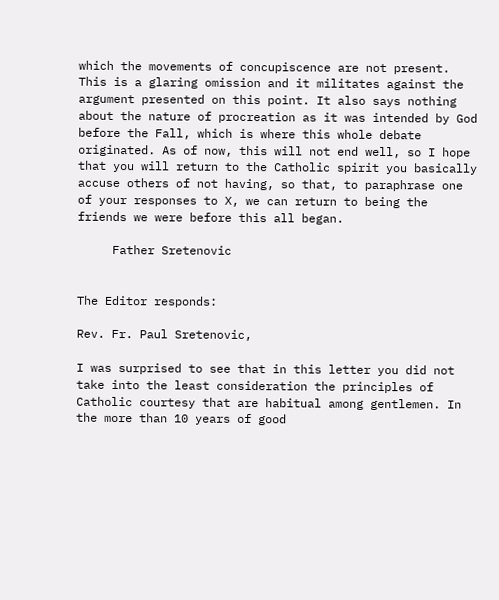which the movements of concupiscence are not present. This is a glaring omission and it militates against the argument presented on this point. It also says nothing about the nature of procreation as it was intended by God before the Fall, which is where this whole debate originated. As of now, this will not end well, so I hope that you will return to the Catholic spirit you basically accuse others of not having, so that, to paraphrase one of your responses to X, we can return to being the friends we were before this all began.

     Father Sretenovic


The Editor responds:

Rev. Fr. Paul Sretenovic,

I was surprised to see that in this letter you did not take into the least consideration the principles of Catholic courtesy that are habitual among gentlemen. In the more than 10 years of good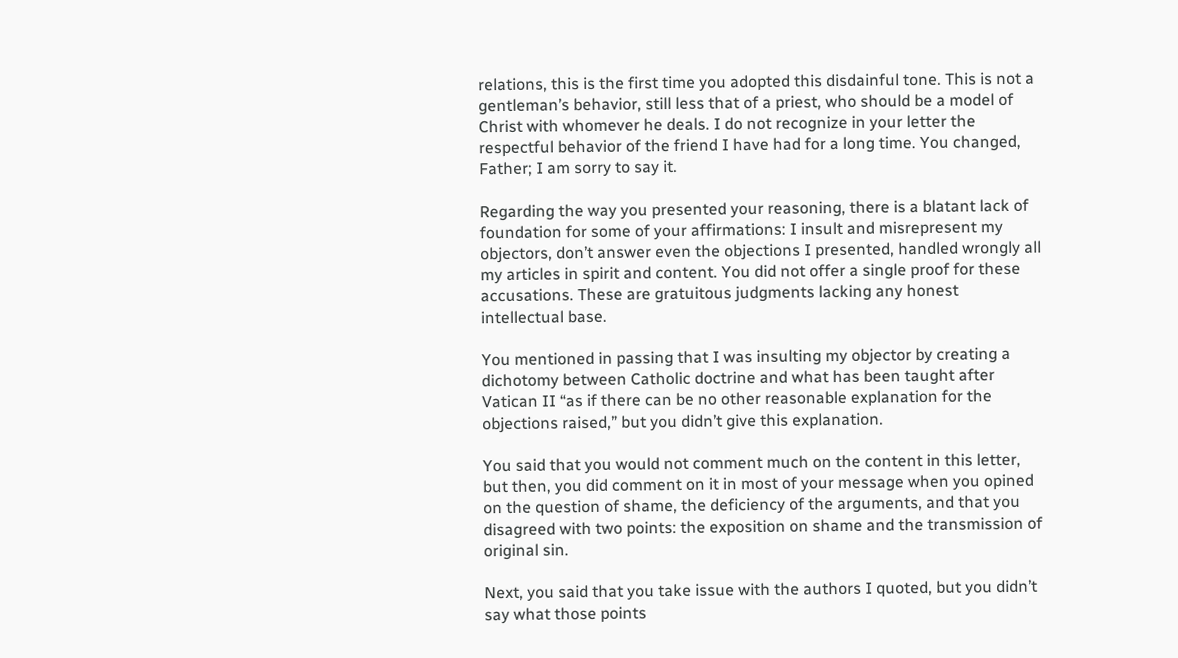relations, this is the first time you adopted this disdainful tone. This is not a gentleman’s behavior, still less that of a priest, who should be a model of Christ with whomever he deals. I do not recognize in your letter the respectful behavior of the friend I have had for a long time. You changed, Father; I am sorry to say it.

Regarding the way you presented your reasoning, there is a blatant lack of foundation for some of your affirmations: I insult and misrepresent my objectors, don’t answer even the objections I presented, handled wrongly all my articles in spirit and content. You did not offer a single proof for these accusations. These are gratuitous judgments lacking any honest intellectual base.

You mentioned in passing that I was insulting my objector by creating a dichotomy between Catholic doctrine and what has been taught after Vatican II “as if there can be no other reasonable explanation for the objections raised,” but you didn’t give this explanation.

You said that you would not comment much on the content in this letter, but then, you did comment on it in most of your message when you opined on the question of shame, the deficiency of the arguments, and that you disagreed with two points: the exposition on shame and the transmission of original sin.

Next, you said that you take issue with the authors I quoted, but you didn’t say what those points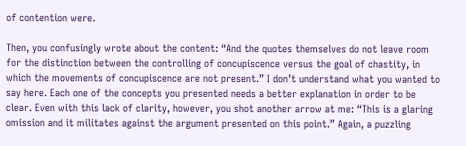of contention were.

Then, you confusingly wrote about the content: “And the quotes themselves do not leave room for the distinction between the controlling of concupiscence versus the goal of chastity, in which the movements of concupiscence are not present.” I don’t understand what you wanted to say here. Each one of the concepts you presented needs a better explanation in order to be clear. Even with this lack of clarity, however, you shot another arrow at me: “This is a glaring omission and it militates against the argument presented on this point.” Again, a puzzling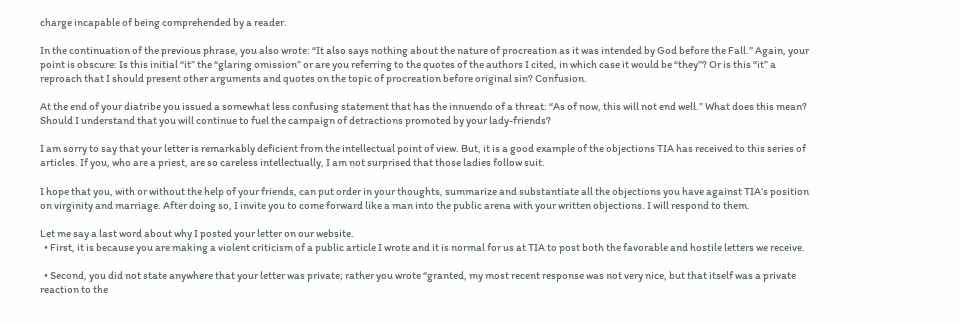charge incapable of being comprehended by a reader.

In the continuation of the previous phrase, you also wrote: “It also says nothing about the nature of procreation as it was intended by God before the Fall.” Again, your point is obscure: Is this initial “it” the “glaring omission” or are you referring to the quotes of the authors I cited, in which case it would be “they”? Or is this “it” a reproach that I should present other arguments and quotes on the topic of procreation before original sin? Confusion.

At the end of your diatribe you issued a somewhat less confusing statement that has the innuendo of a threat: “As of now, this will not end well.” What does this mean? Should I understand that you will continue to fuel the campaign of detractions promoted by your lady-friends?

I am sorry to say that your letter is remarkably deficient from the intellectual point of view. But, it is a good example of the objections TIA has received to this series of articles. If you, who are a priest, are so careless intellectually, I am not surprised that those ladies follow suit.

I hope that you, with or without the help of your friends, can put order in your thoughts, summarize and substantiate all the objections you have against TIA’s position on virginity and marriage. After doing so, I invite you to come forward like a man into the public arena with your written objections. I will respond to them.

Let me say a last word about why I posted your letter on our website.
  • First, it is because you are making a violent criticism of a public article I wrote and it is normal for us at TIA to post both the favorable and hostile letters we receive.

  • Second, you did not state anywhere that your letter was private; rather you wrote “granted, my most recent response was not very nice, but that itself was a private reaction to the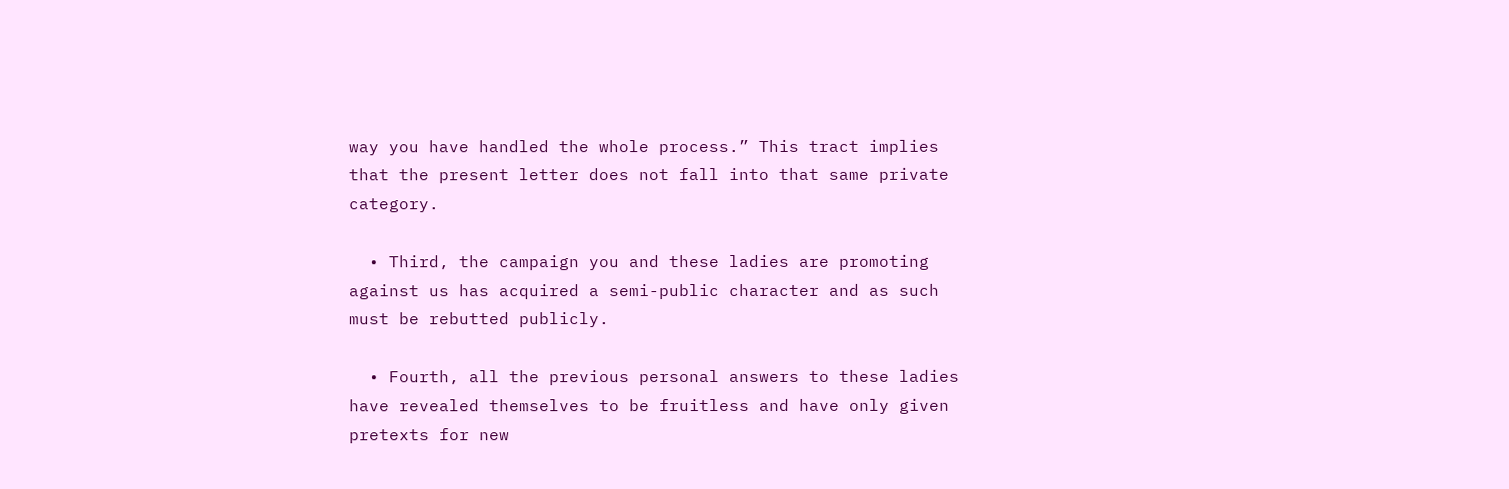way you have handled the whole process.” This tract implies that the present letter does not fall into that same private category.

  • Third, the campaign you and these ladies are promoting against us has acquired a semi-public character and as such must be rebutted publicly.

  • Fourth, all the previous personal answers to these ladies have revealed themselves to be fruitless and have only given pretexts for new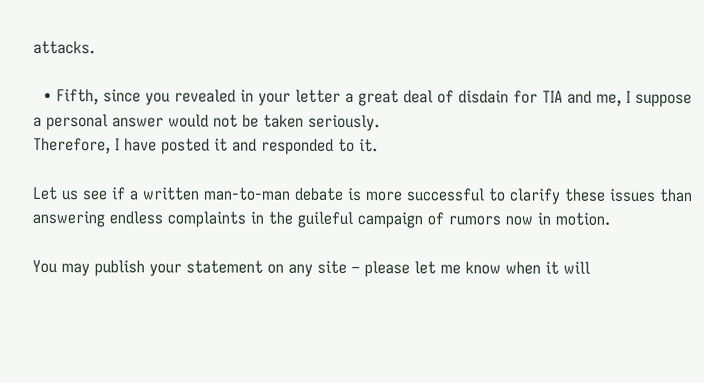attacks.

  • Fifth, since you revealed in your letter a great deal of disdain for TIA and me, I suppose a personal answer would not be taken seriously.
Therefore, I have posted it and responded to it.

Let us see if a written man-to-man debate is more successful to clarify these issues than answering endless complaints in the guileful campaign of rumors now in motion.

You may publish your statement on any site – please let me know when it will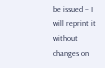be issued – I will reprint it without changes on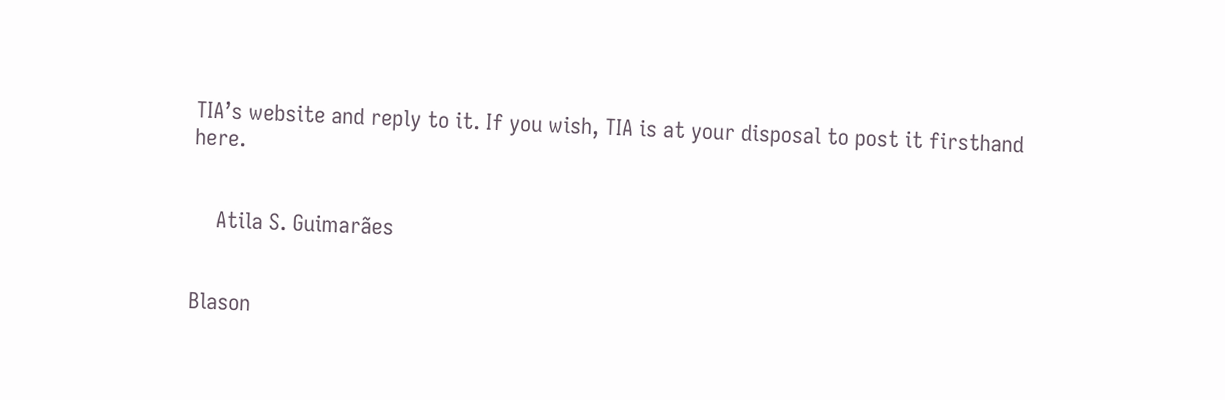TIA’s website and reply to it. If you wish, TIA is at your disposal to post it firsthand here.


    Atila S. Guimarães


Blason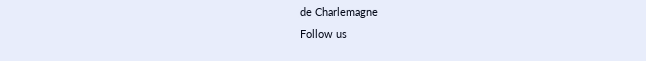de Charlemagne
Follow us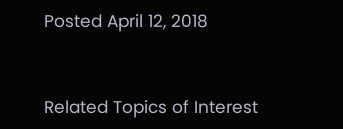Posted April 12, 2018



Related Topics of Interest